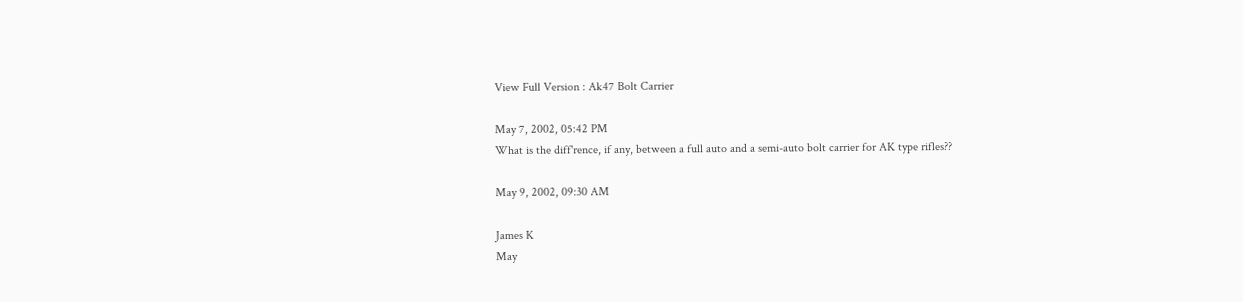View Full Version : Ak47 Bolt Carrier

May 7, 2002, 05:42 PM
What is the diff'rence, if any, between a full auto and a semi-auto bolt carrier for AK type rifles??

May 9, 2002, 09:30 AM

James K
May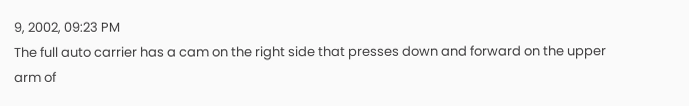9, 2002, 09:23 PM
The full auto carrier has a cam on the right side that presses down and forward on the upper arm of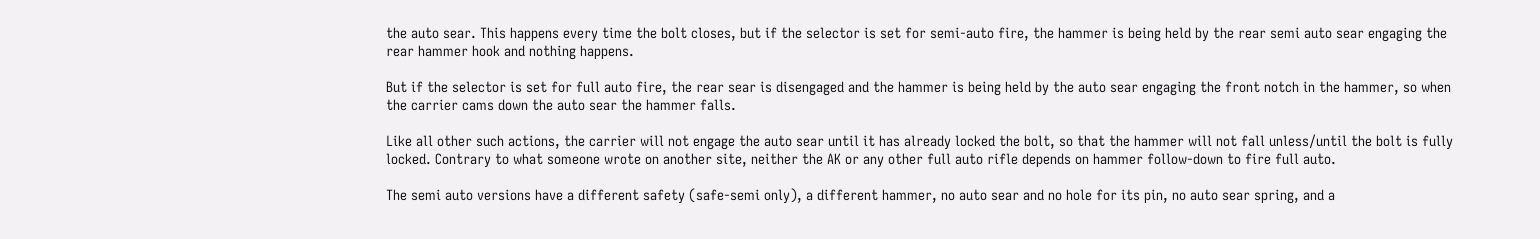the auto sear. This happens every time the bolt closes, but if the selector is set for semi-auto fire, the hammer is being held by the rear semi auto sear engaging the rear hammer hook and nothing happens.

But if the selector is set for full auto fire, the rear sear is disengaged and the hammer is being held by the auto sear engaging the front notch in the hammer, so when the carrier cams down the auto sear the hammer falls.

Like all other such actions, the carrier will not engage the auto sear until it has already locked the bolt, so that the hammer will not fall unless/until the bolt is fully locked. Contrary to what someone wrote on another site, neither the AK or any other full auto rifle depends on hammer follow-down to fire full auto.

The semi auto versions have a different safety (safe-semi only), a different hammer, no auto sear and no hole for its pin, no auto sear spring, and a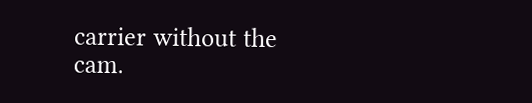carrier without the cam.